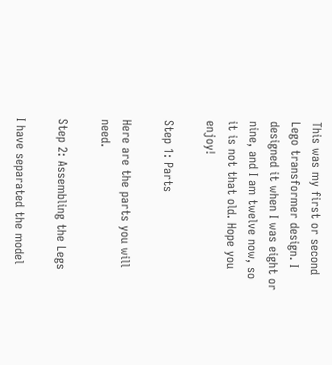This was my first or second Lego transformer design. I designed it when I was eight or nine, and I am twelve now, so it is not that old. Hope you enjoy!

Step 1: Parts

Here are the parts you will need.

Step 2: Assembling the Legs

I have separated the model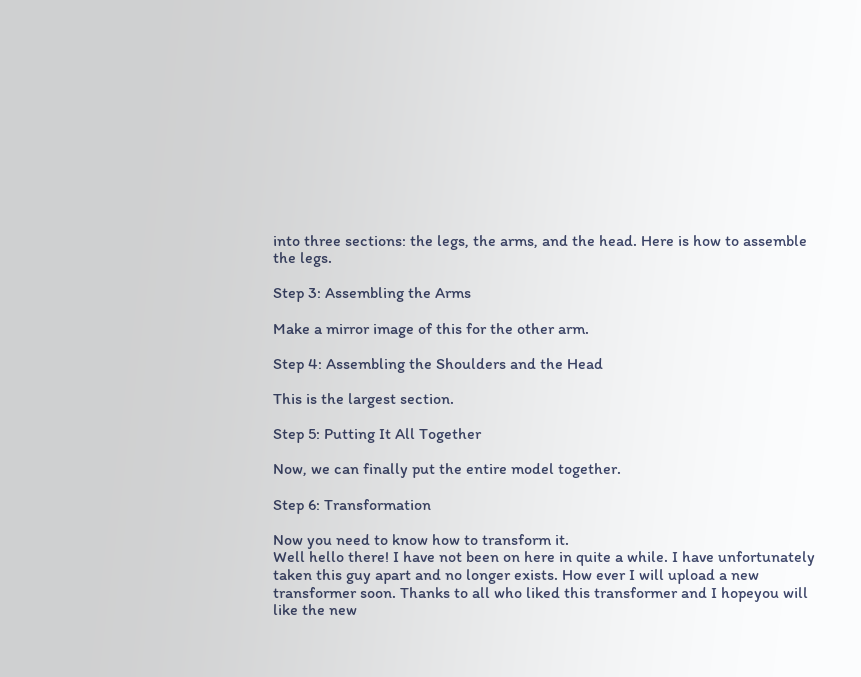into three sections: the legs, the arms, and the head. Here is how to assemble the legs.

Step 3: Assembling the Arms

Make a mirror image of this for the other arm.

Step 4: Assembling the Shoulders and the Head

This is the largest section.

Step 5: Putting It All Together

Now, we can finally put the entire model together.

Step 6: Transformation

Now you need to know how to transform it.
Well hello there! I have not been on here in quite a while. I have unfortunately taken this guy apart and no longer exists. How ever I will upload a new transformer soon. Thanks to all who liked this transformer and I hopeyou will like the new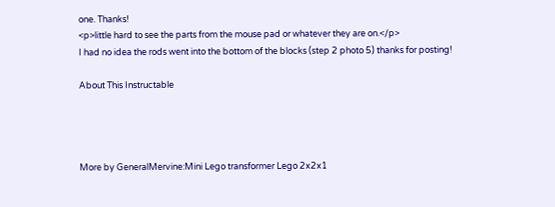one. Thanks!
<p>little hard to see the parts from the mouse pad or whatever they are on.</p>
I had no idea the rods went into the bottom of the blocks (step 2 photo 5) thanks for posting!

About This Instructable




More by GeneralMervine:Mini Lego transformer Lego 2x2x1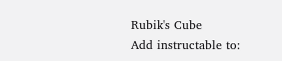Rubik's Cube
Add instructable to: